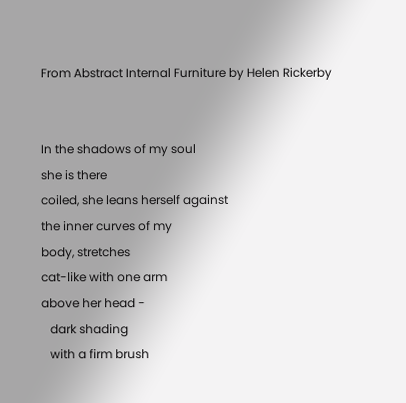From Abstract Internal Furniture by Helen Rickerby


In the shadows of my soul
she is there
coiled, she leans herself against
the inner curves of my
body, stretches
cat-like with one arm
above her head -
   dark shading
   with a firm brush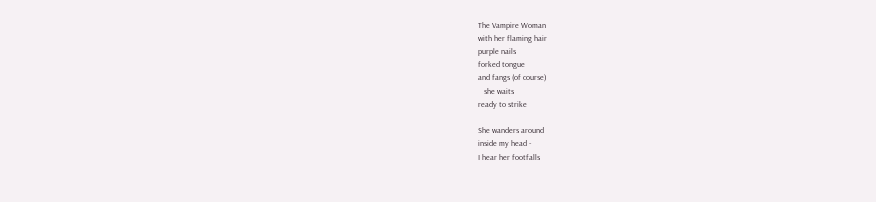The Vampire Woman
with her flaming hair
purple nails
forked tongue
and fangs (of course)
   she waits
ready to strike

She wanders around
inside my head -
I hear her footfalls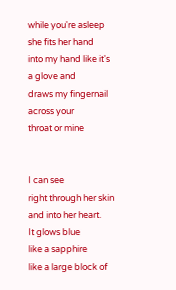while you're asleep
she fits her hand
into my hand like it's
a glove and
draws my fingernail
across your
throat or mine


I can see
right through her skin
and into her heart.
It glows blue
like a sapphire
like a large block of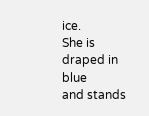ice.
She is draped in blue
and stands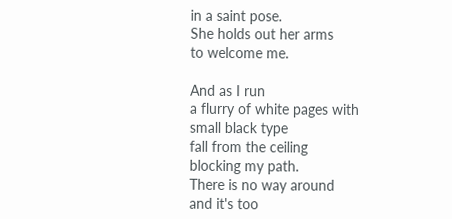in a saint pose.
She holds out her arms
to welcome me.

And as I run
a flurry of white pages with
small black type
fall from the ceiling
blocking my path.
There is no way around
and it's too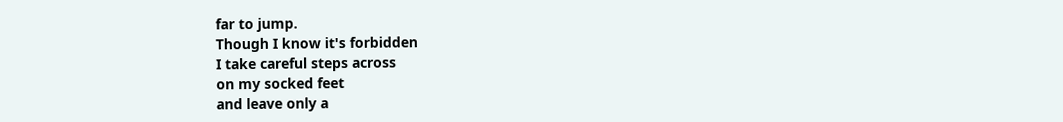far to jump.
Though I know it's forbidden
I take careful steps across
on my socked feet
and leave only a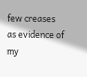few creases
as evidence of my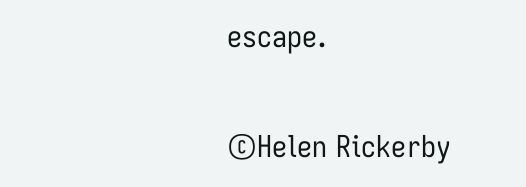escape.

©Helen Rickerby